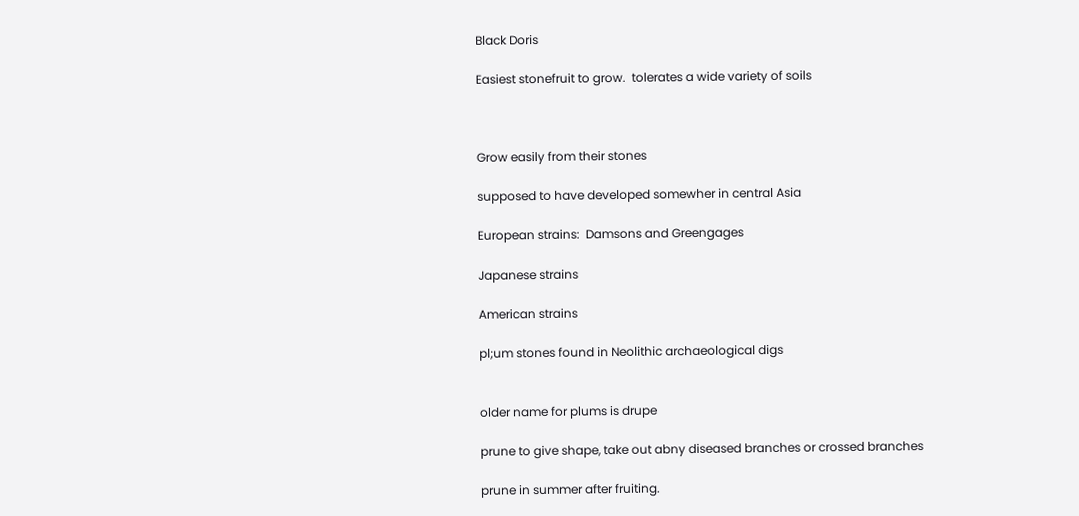Black Doris

Easiest stonefruit to grow.  tolerates a wide variety of soils



Grow easily from their stones

supposed to have developed somewher in central Asia

European strains:  Damsons and Greengages

Japanese strains

American strains

pl;um stones found in Neolithic archaeological digs


older name for plums is drupe

prune to give shape, take out abny diseased branches or crossed branches

prune in summer after fruiting.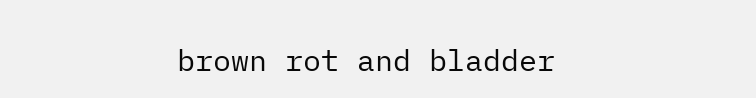brown rot and bladder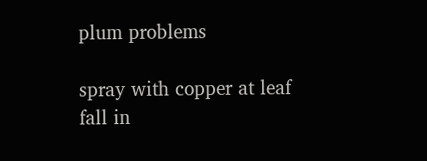plum problems

spray with copper at leaf fall in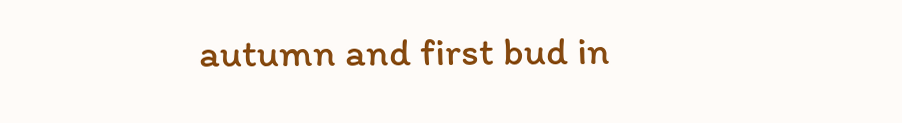autumn and first bud in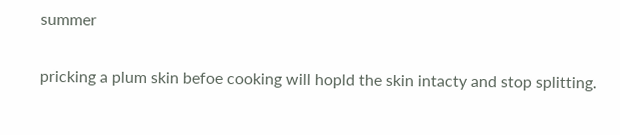summer


pricking a plum skin befoe cooking will hopld the skin intacty and stop splitting.